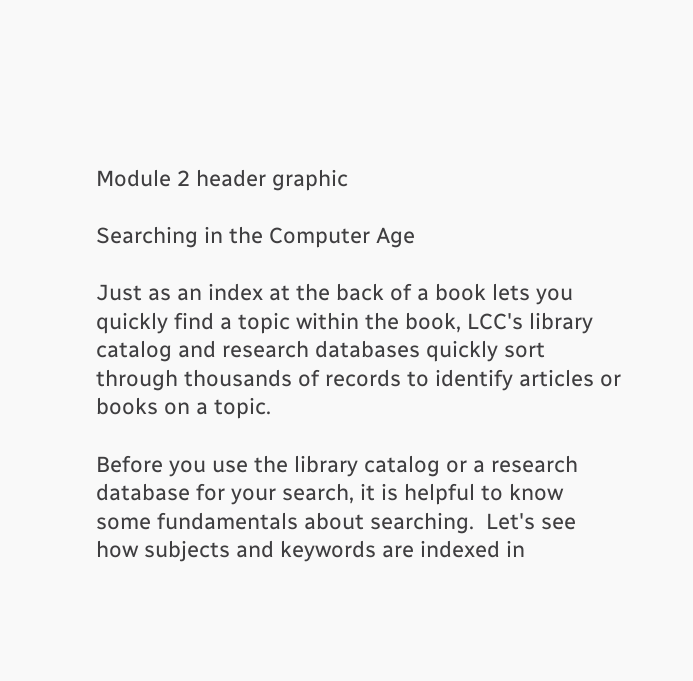Module 2 header graphic

Searching in the Computer Age

Just as an index at the back of a book lets you quickly find a topic within the book, LCC's library catalog and research databases quickly sort through thousands of records to identify articles or books on a topic.

Before you use the library catalog or a research database for your search, it is helpful to know some fundamentals about searching.  Let's see how subjects and keywords are indexed in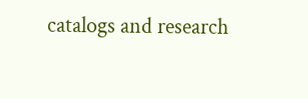catalogs and research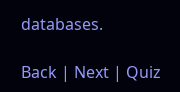databases.

Back | Next | Quiz